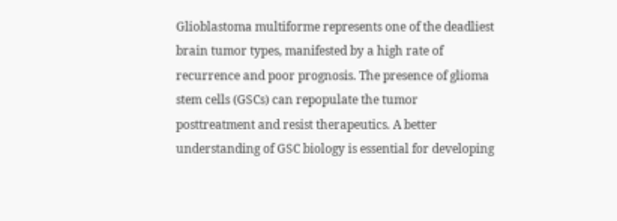Glioblastoma multiforme represents one of the deadliest brain tumor types, manifested by a high rate of recurrence and poor prognosis. The presence of glioma stem cells (GSCs) can repopulate the tumor posttreatment and resist therapeutics. A better understanding of GSC biology is essential for developing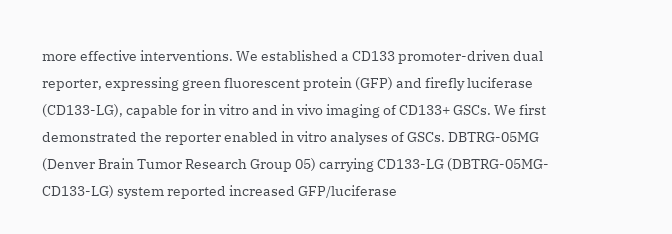more effective interventions. We established a CD133 promoter-driven dual reporter, expressing green fluorescent protein (GFP) and firefly luciferase (CD133-LG), capable for in vitro and in vivo imaging of CD133+ GSCs. We first demonstrated the reporter enabled in vitro analyses of GSCs. DBTRG-05MG (Denver Brain Tumor Research Group 05) carrying CD133-LG (DBTRG-05MG-CD133-LG) system reported increased GFP/luciferase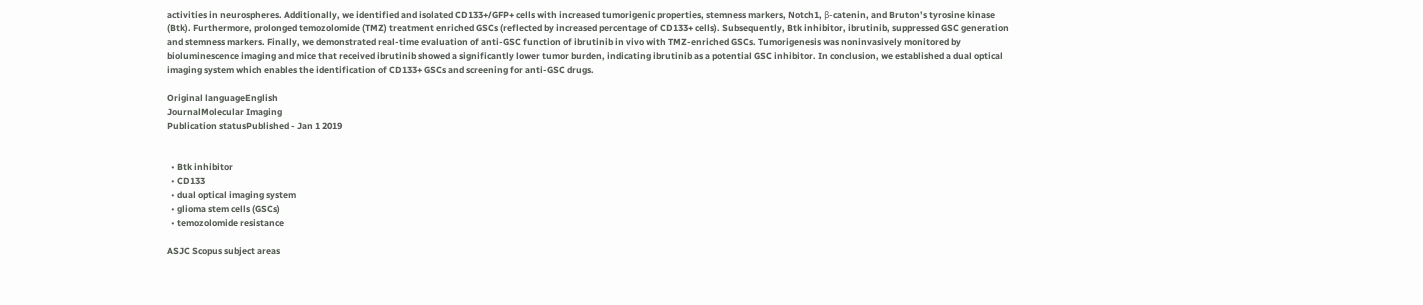activities in neurospheres. Additionally, we identified and isolated CD133+/GFP+ cells with increased tumorigenic properties, stemness markers, Notch1, β-catenin, and Bruton’s tyrosine kinase (Btk). Furthermore, prolonged temozolomide (TMZ) treatment enriched GSCs (reflected by increased percentage of CD133+ cells). Subsequently, Btk inhibitor, ibrutinib, suppressed GSC generation and stemness markers. Finally, we demonstrated real-time evaluation of anti-GSC function of ibrutinib in vivo with TMZ-enriched GSCs. Tumorigenesis was noninvasively monitored by bioluminescence imaging and mice that received ibrutinib showed a significantly lower tumor burden, indicating ibrutinib as a potential GSC inhibitor. In conclusion, we established a dual optical imaging system which enables the identification of CD133+ GSCs and screening for anti-GSC drugs.

Original languageEnglish
JournalMolecular Imaging
Publication statusPublished - Jan 1 2019


  • Btk inhibitor
  • CD133
  • dual optical imaging system
  • glioma stem cells (GSCs)
  • temozolomide resistance

ASJC Scopus subject areas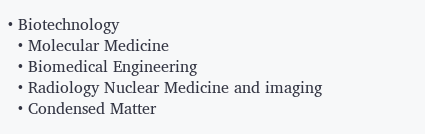• Biotechnology
  • Molecular Medicine
  • Biomedical Engineering
  • Radiology Nuclear Medicine and imaging
  • Condensed Matter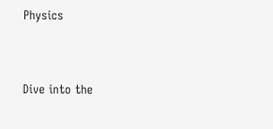Physics


Dive into the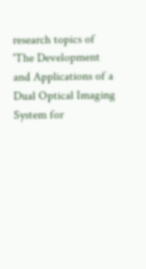research topics of 'The Development and Applications of a Dual Optical Imaging System for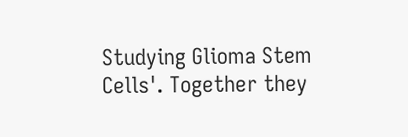Studying Glioma Stem Cells'. Together they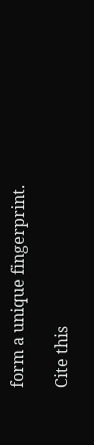form a unique fingerprint.

Cite this